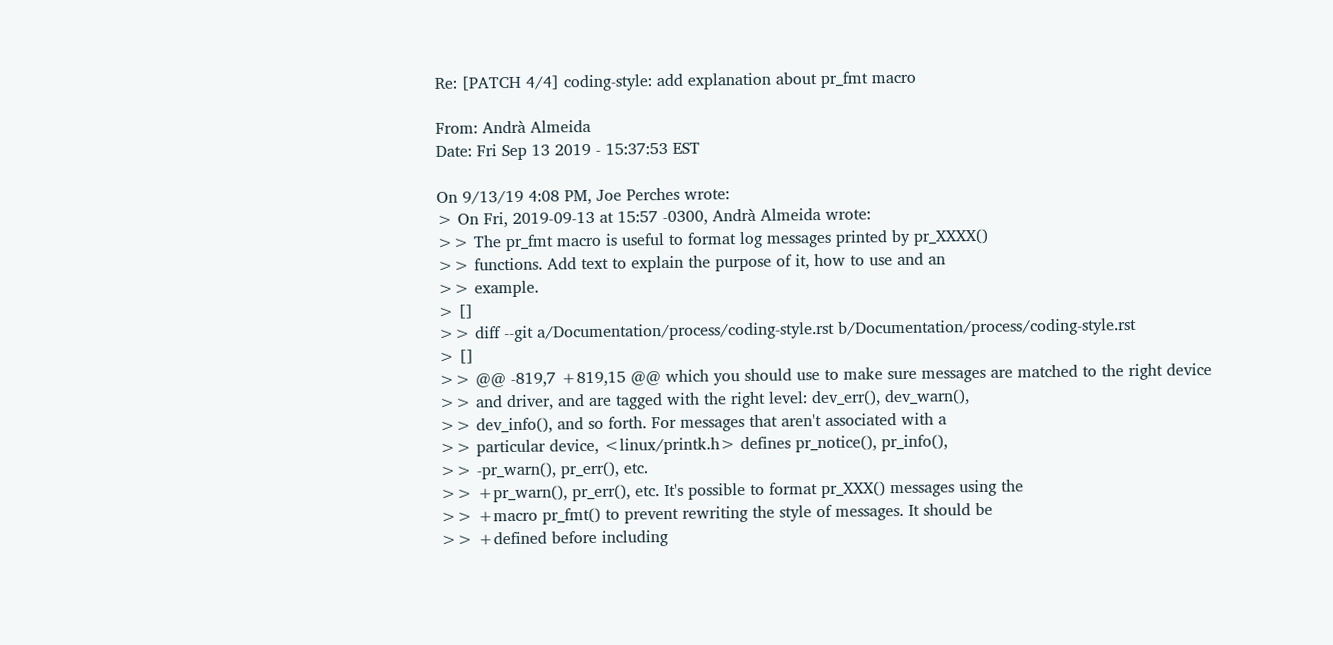Re: [PATCH 4/4] coding-style: add explanation about pr_fmt macro

From: Andrà Almeida
Date: Fri Sep 13 2019 - 15:37:53 EST

On 9/13/19 4:08 PM, Joe Perches wrote:
> On Fri, 2019-09-13 at 15:57 -0300, Andrà Almeida wrote:
>> The pr_fmt macro is useful to format log messages printed by pr_XXXX()
>> functions. Add text to explain the purpose of it, how to use and an
>> example.
> []
>> diff --git a/Documentation/process/coding-style.rst b/Documentation/process/coding-style.rst
> []
>> @@ -819,7 +819,15 @@ which you should use to make sure messages are matched to the right device
>> and driver, and are tagged with the right level: dev_err(), dev_warn(),
>> dev_info(), and so forth. For messages that aren't associated with a
>> particular device, <linux/printk.h> defines pr_notice(), pr_info(),
>> -pr_warn(), pr_err(), etc.
>> +pr_warn(), pr_err(), etc. It's possible to format pr_XXX() messages using the
>> +macro pr_fmt() to prevent rewriting the style of messages. It should be
>> +defined before including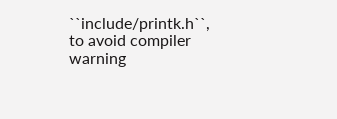``include/printk.h``, to avoid compiler warning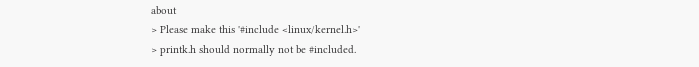about
> Please make this '#include <linux/kernel.h>'
> printk.h should normally not be #included.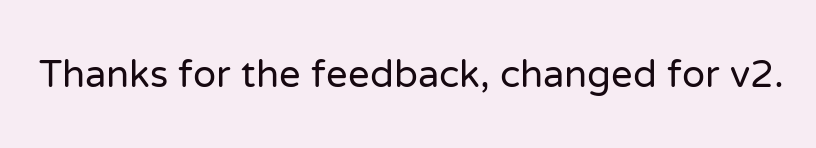Thanks for the feedback, changed for v2.